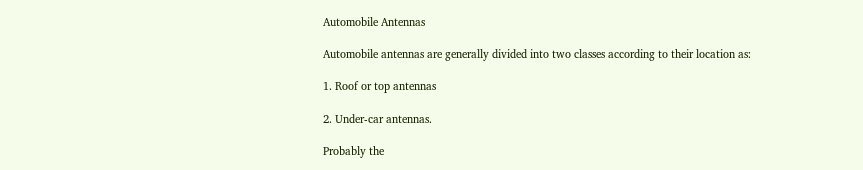Automobile Antennas

Automobile antennas are generally divided into two classes according to their location as:

1. Roof or top antennas

2. Under-car antennas.

Probably the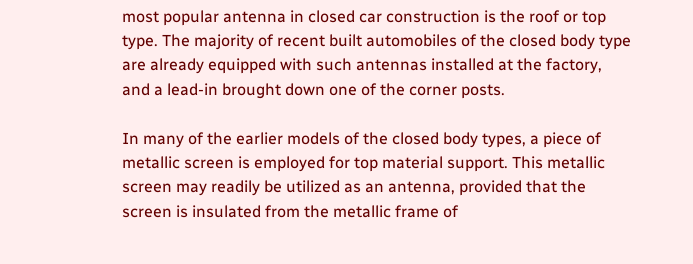most popular antenna in closed car construction is the roof or top type. The majority of recent built automobiles of the closed body type are already equipped with such antennas installed at the factory, and a lead-in brought down one of the corner posts.

In many of the earlier models of the closed body types, a piece of metallic screen is employed for top material support. This metallic screen may readily be utilized as an antenna, provided that the screen is insulated from the metallic frame of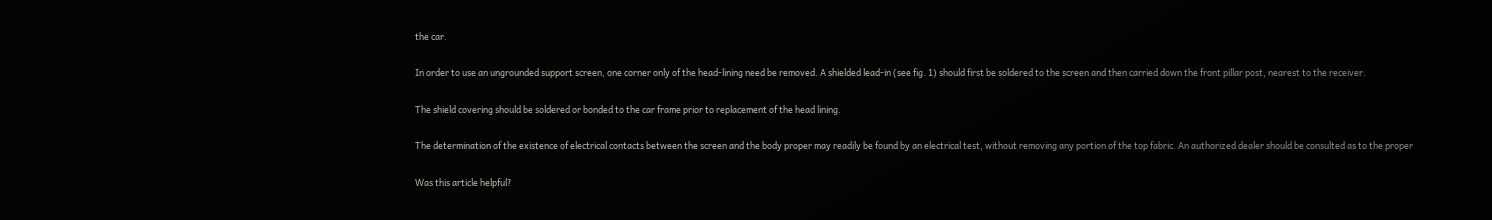the car.

In order to use an ungrounded support screen, one corner only of the head-lining need be removed. A shielded lead-in (see fig. 1) should first be soldered to the screen and then carried down the front pillar post, nearest to the receiver.

The shield covering should be soldered or bonded to the car frame prior to replacement of the head lining.

The determination of the existence of electrical contacts between the screen and the body proper may readily be found by an electrical test, without removing any portion of the top fabric. An authorized dealer should be consulted as to the proper

Was this article helpful?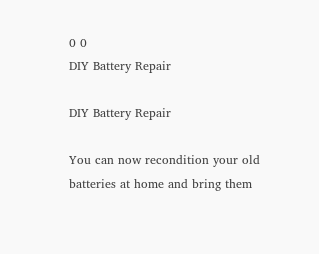0 0
DIY Battery Repair

DIY Battery Repair

You can now recondition your old batteries at home and bring them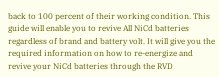back to 100 percent of their working condition. This guide will enable you to revive All NiCd batteries regardless of brand and battery volt. It will give you the required information on how to re-energize and revive your NiCd batteries through the RVD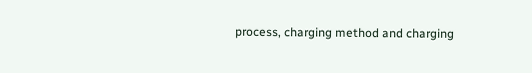process, charging method and charging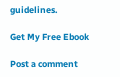guidelines.

Get My Free Ebook

Post a comment